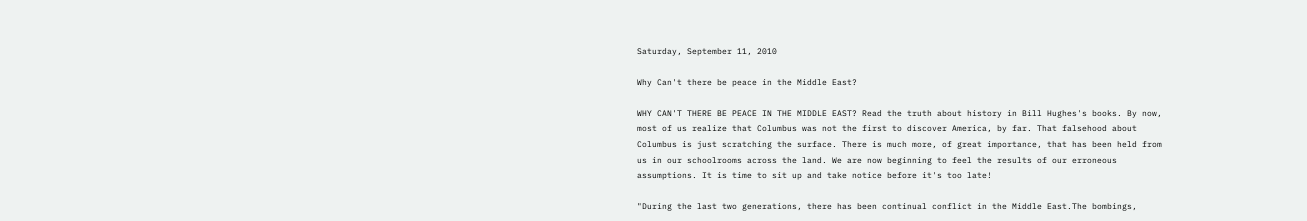Saturday, September 11, 2010

Why Can't there be peace in the Middle East?

WHY CAN'T THERE BE PEACE IN THE MIDDLE EAST? Read the truth about history in Bill Hughes's books. By now, most of us realize that Columbus was not the first to discover America, by far. That falsehood about Columbus is just scratching the surface. There is much more, of great importance, that has been held from us in our schoolrooms across the land. We are now beginning to feel the results of our erroneous assumptions. It is time to sit up and take notice before it's too late!

"During the last two generations, there has been continual conflict in the Middle East.The bombings,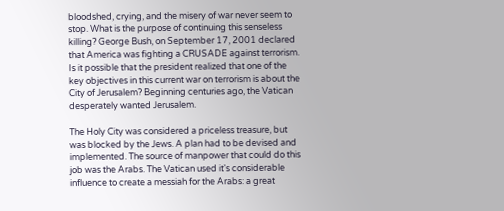bloodshed, crying, and the misery of war never seem to stop. What is the purpose of continuing this senseless killing? George Bush, on September 17, 2001 declared that America was fighting a CRUSADE against terrorism. Is it possible that the president realized that one of the key objectives in this current war on terrorism is about the City of Jerusalem? Beginning centuries ago, the Vatican desperately wanted Jerusalem.

The Holy City was considered a priceless treasure, but was blocked by the Jews. A plan had to be devised and implemented. The source of manpower that could do this job was the Arabs. The Vatican used it's considerable influence to create a messiah for the Arabs: a great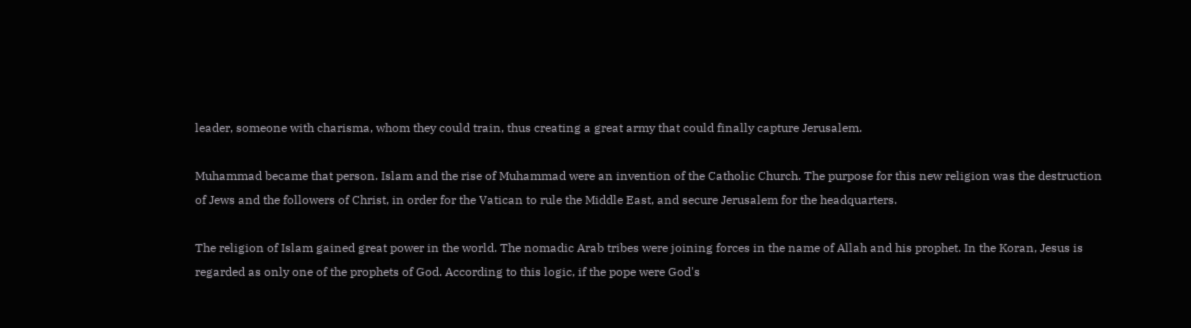leader, someone with charisma, whom they could train, thus creating a great army that could finally capture Jerusalem.

Muhammad became that person. Islam and the rise of Muhammad were an invention of the Catholic Church. The purpose for this new religion was the destruction of Jews and the followers of Christ, in order for the Vatican to rule the Middle East, and secure Jerusalem for the headquarters.

The religion of Islam gained great power in the world. The nomadic Arab tribes were joining forces in the name of Allah and his prophet. In the Koran, Jesus is regarded as only one of the prophets of God. According to this logic, if the pope were God's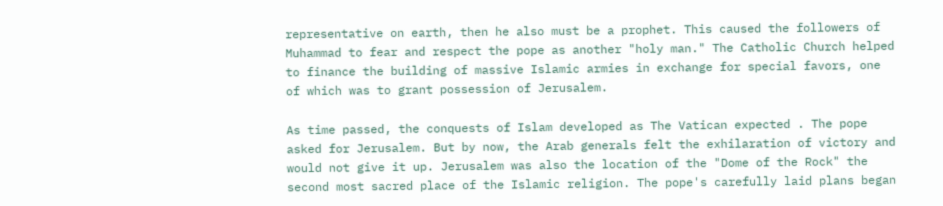representative on earth, then he also must be a prophet. This caused the followers of Muhammad to fear and respect the pope as another "holy man." The Catholic Church helped to finance the building of massive Islamic armies in exchange for special favors, one of which was to grant possession of Jerusalem.

As time passed, the conquests of Islam developed as The Vatican expected . The pope asked for Jerusalem. But by now, the Arab generals felt the exhilaration of victory and would not give it up. Jerusalem was also the location of the "Dome of the Rock" the second most sacred place of the Islamic religion. The pope's carefully laid plans began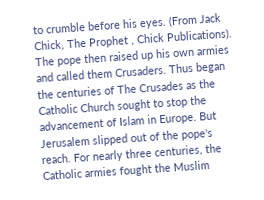to crumble before his eyes. (From Jack Chick, The Prophet , Chick Publications). The pope then raised up his own armies and called them Crusaders. Thus began the centuries of The Crusades as the Catholic Church sought to stop the advancement of Islam in Europe. But Jerusalem slipped out of the pope's reach. For nearly three centuries, the Catholic armies fought the Muslim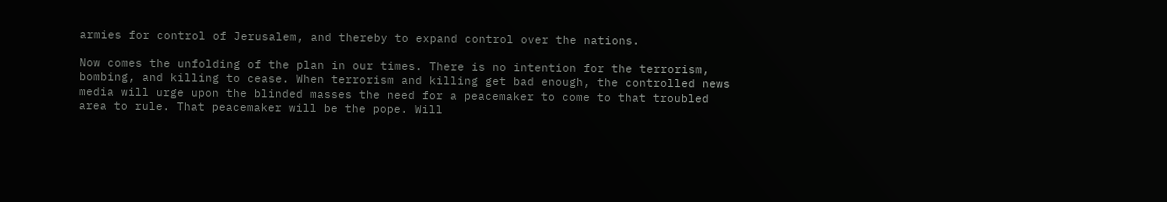armies for control of Jerusalem, and thereby to expand control over the nations.

Now comes the unfolding of the plan in our times. There is no intention for the terrorism, bombing, and killing to cease. When terrorism and killing get bad enough, the controlled news media will urge upon the blinded masses the need for a peacemaker to come to that troubled area to rule. That peacemaker will be the pope. Will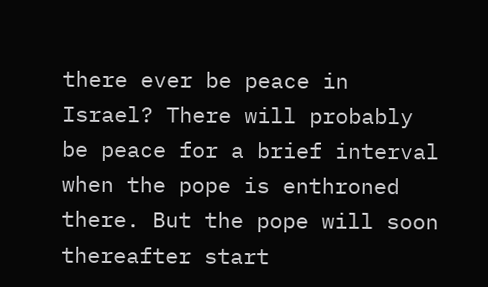there ever be peace in Israel? There will probably be peace for a brief interval when the pope is enthroned there. But the pope will soon thereafter start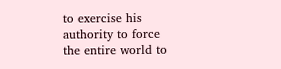to exercise his authority to force the entire world to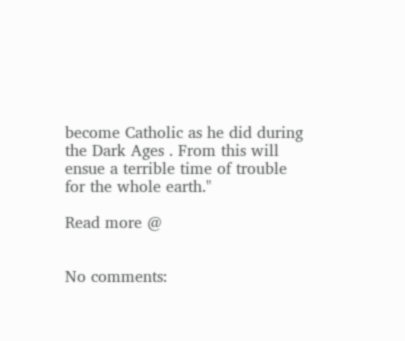become Catholic as he did during the Dark Ages . From this will ensue a terrible time of trouble for the whole earth."

Read more @


No comments: